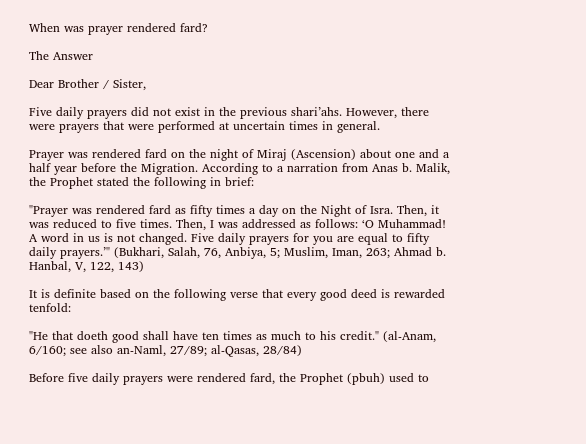When was prayer rendered fard?

The Answer

Dear Brother / Sister,

Five daily prayers did not exist in the previous shari’ahs. However, there were prayers that were performed at uncertain times in general.

Prayer was rendered fard on the night of Miraj (Ascension) about one and a half year before the Migration. According to a narration from Anas b. Malik, the Prophet stated the following in brief:

"Prayer was rendered fard as fifty times a day on the Night of Isra. Then, it was reduced to five times. Then, I was addressed as follows: ‘O Muhammad! A word in us is not changed. Five daily prayers for you are equal to fifty daily prayers.’" (Bukhari, Salah, 76, Anbiya, 5; Muslim, Iman, 263; Ahmad b. Hanbal, V, 122, 143)

It is definite based on the following verse that every good deed is rewarded tenfold:

"He that doeth good shall have ten times as much to his credit." (al-Anam, 6/160; see also an-Naml, 27/89; al-Qasas, 28/84)

Before five daily prayers were rendered fard, the Prophet (pbuh) used to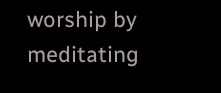worship by meditating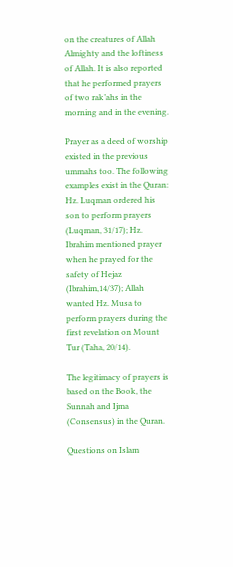on the creatures of Allah Almighty and the loftiness of Allah. It is also reported that he performed prayers of two rak’ahs in the morning and in the evening.

Prayer as a deed of worship existed in the previous ummahs too. The following examples exist in the Quran: Hz. Luqman ordered his son to perform prayers (Luqman, 31/17); Hz. Ibrahim mentioned prayer when he prayed for the safety of Hejaz (Ibrahim,14/37); Allah wanted Hz. Musa to perform prayers during the first revelation on Mount Tur (Taha, 20/14).

The legitimacy of prayers is based on the Book, the Sunnah and Ijma (Consensus) in the Quran.

Questions on Islam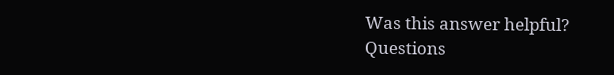Was this answer helpful?
Questions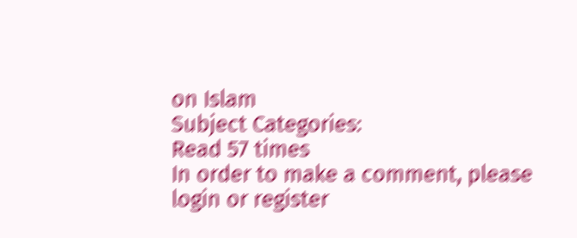on Islam
Subject Categories:
Read 57 times
In order to make a comment, please login or register